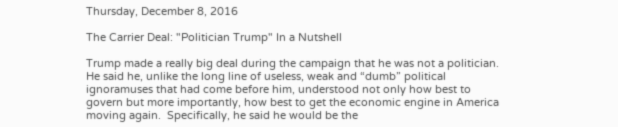Thursday, December 8, 2016

The Carrier Deal: "Politician Trump" In a Nutshell

Trump made a really big deal during the campaign that he was not a politician.  He said he, unlike the long line of useless, weak and “dumb” political ignoramuses that had come before him, understood not only how best to govern but more importantly, how best to get the economic engine in America moving again.  Specifically, he said he would be the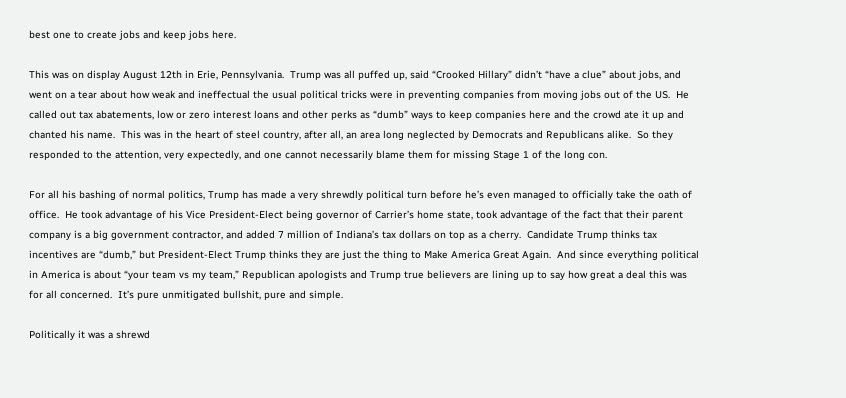best one to create jobs and keep jobs here.

This was on display August 12th in Erie, Pennsylvania.  Trump was all puffed up, said “Crooked Hillary” didn’t “have a clue” about jobs, and went on a tear about how weak and ineffectual the usual political tricks were in preventing companies from moving jobs out of the US.  He called out tax abatements, low or zero interest loans and other perks as “dumb” ways to keep companies here and the crowd ate it up and chanted his name.  This was in the heart of steel country, after all, an area long neglected by Democrats and Republicans alike.  So they responded to the attention, very expectedly, and one cannot necessarily blame them for missing Stage 1 of the long con.

For all his bashing of normal politics, Trump has made a very shrewdly political turn before he’s even managed to officially take the oath of office.  He took advantage of his Vice President-Elect being governor of Carrier’s home state, took advantage of the fact that their parent company is a big government contractor, and added 7 million of Indiana’s tax dollars on top as a cherry.  Candidate Trump thinks tax incentives are “dumb,” but President-Elect Trump thinks they are just the thing to Make America Great Again.  And since everything political in America is about “your team vs my team,” Republican apologists and Trump true believers are lining up to say how great a deal this was for all concerned.  It’s pure unmitigated bullshit, pure and simple.

Politically it was a shrewd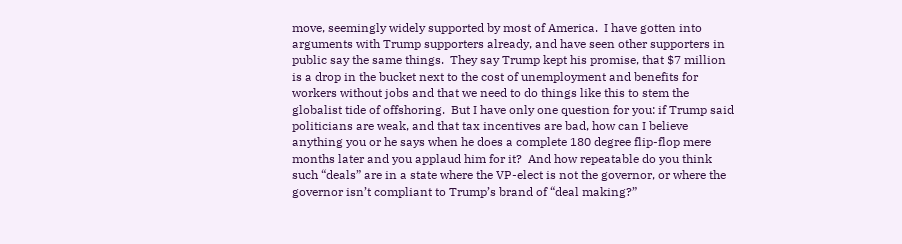move, seemingly widely supported by most of America.  I have gotten into arguments with Trump supporters already, and have seen other supporters in public say the same things.  They say Trump kept his promise, that $7 million is a drop in the bucket next to the cost of unemployment and benefits for workers without jobs and that we need to do things like this to stem the globalist tide of offshoring.  But I have only one question for you: if Trump said politicians are weak, and that tax incentives are bad, how can I believe anything you or he says when he does a complete 180 degree flip-flop mere months later and you applaud him for it?  And how repeatable do you think such “deals” are in a state where the VP-elect is not the governor, or where the governor isn’t compliant to Trump’s brand of “deal making?”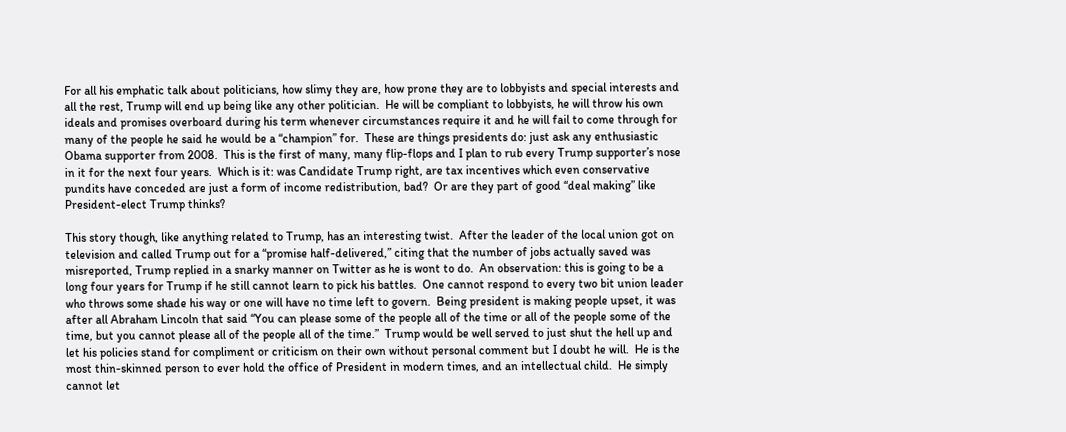For all his emphatic talk about politicians, how slimy they are, how prone they are to lobbyists and special interests and all the rest, Trump will end up being like any other politician.  He will be compliant to lobbyists, he will throw his own ideals and promises overboard during his term whenever circumstances require it and he will fail to come through for many of the people he said he would be a “champion” for.  These are things presidents do: just ask any enthusiastic Obama supporter from 2008.  This is the first of many, many flip-flops and I plan to rub every Trump supporter’s nose in it for the next four years.  Which is it: was Candidate Trump right, are tax incentives which even conservative pundits have conceded are just a form of income redistribution, bad?  Or are they part of good “deal making” like President-elect Trump thinks?

This story though, like anything related to Trump, has an interesting twist.  After the leader of the local union got on television and called Trump out for a “promise half-delivered,” citing that the number of jobs actually saved was misreported, Trump replied in a snarky manner on Twitter as he is wont to do.  An observation: this is going to be a long four years for Trump if he still cannot learn to pick his battles.  One cannot respond to every two bit union leader who throws some shade his way or one will have no time left to govern.  Being president is making people upset, it was after all Abraham Lincoln that said “You can please some of the people all of the time or all of the people some of the time, but you cannot please all of the people all of the time.”  Trump would be well served to just shut the hell up and let his policies stand for compliment or criticism on their own without personal comment but I doubt he will.  He is the most thin-skinned person to ever hold the office of President in modern times, and an intellectual child.  He simply cannot let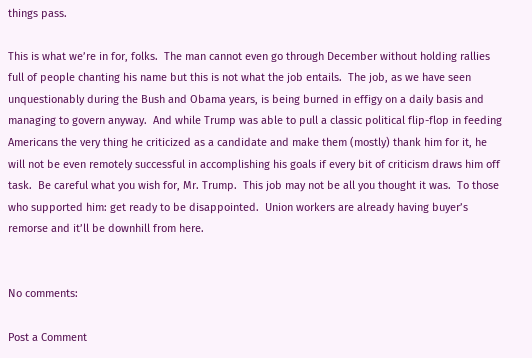things pass.

This is what we’re in for, folks.  The man cannot even go through December without holding rallies full of people chanting his name but this is not what the job entails.  The job, as we have seen unquestionably during the Bush and Obama years, is being burned in effigy on a daily basis and managing to govern anyway.  And while Trump was able to pull a classic political flip-flop in feeding Americans the very thing he criticized as a candidate and make them (mostly) thank him for it, he will not be even remotely successful in accomplishing his goals if every bit of criticism draws him off task.  Be careful what you wish for, Mr. Trump.  This job may not be all you thought it was.  To those who supported him: get ready to be disappointed.  Union workers are already having buyer’s remorse and it’ll be downhill from here.


No comments:

Post a Comment